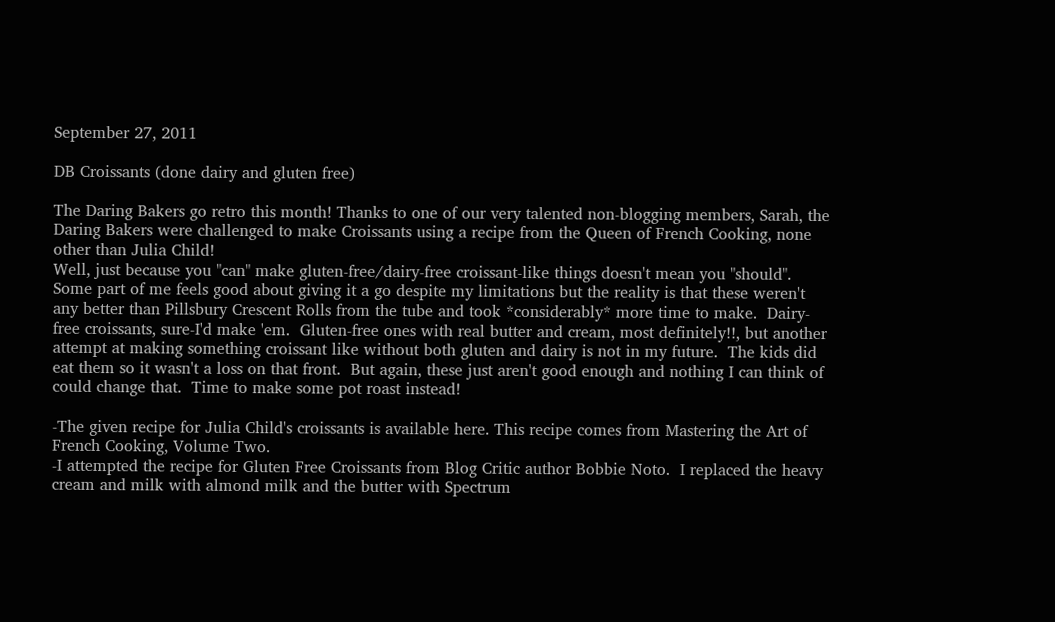September 27, 2011

DB Croissants (done dairy and gluten free)

The Daring Bakers go retro this month! Thanks to one of our very talented non-blogging members, Sarah, the Daring Bakers were challenged to make Croissants using a recipe from the Queen of French Cooking, none other than Julia Child!
Well, just because you "can" make gluten-free/dairy-free croissant-like things doesn't mean you "should".  Some part of me feels good about giving it a go despite my limitations but the reality is that these weren't any better than Pillsbury Crescent Rolls from the tube and took *considerably* more time to make.  Dairy-free croissants, sure-I'd make 'em.  Gluten-free ones with real butter and cream, most definitely!!, but another attempt at making something croissant like without both gluten and dairy is not in my future.  The kids did eat them so it wasn't a loss on that front.  But again, these just aren't good enough and nothing I can think of could change that.  Time to make some pot roast instead!

-The given recipe for Julia Child's croissants is available here. This recipe comes from Mastering the Art of French Cooking, Volume Two.
-I attempted the recipe for Gluten Free Croissants from Blog Critic author Bobbie Noto.  I replaced the heavy cream and milk with almond milk and the butter with Spectrum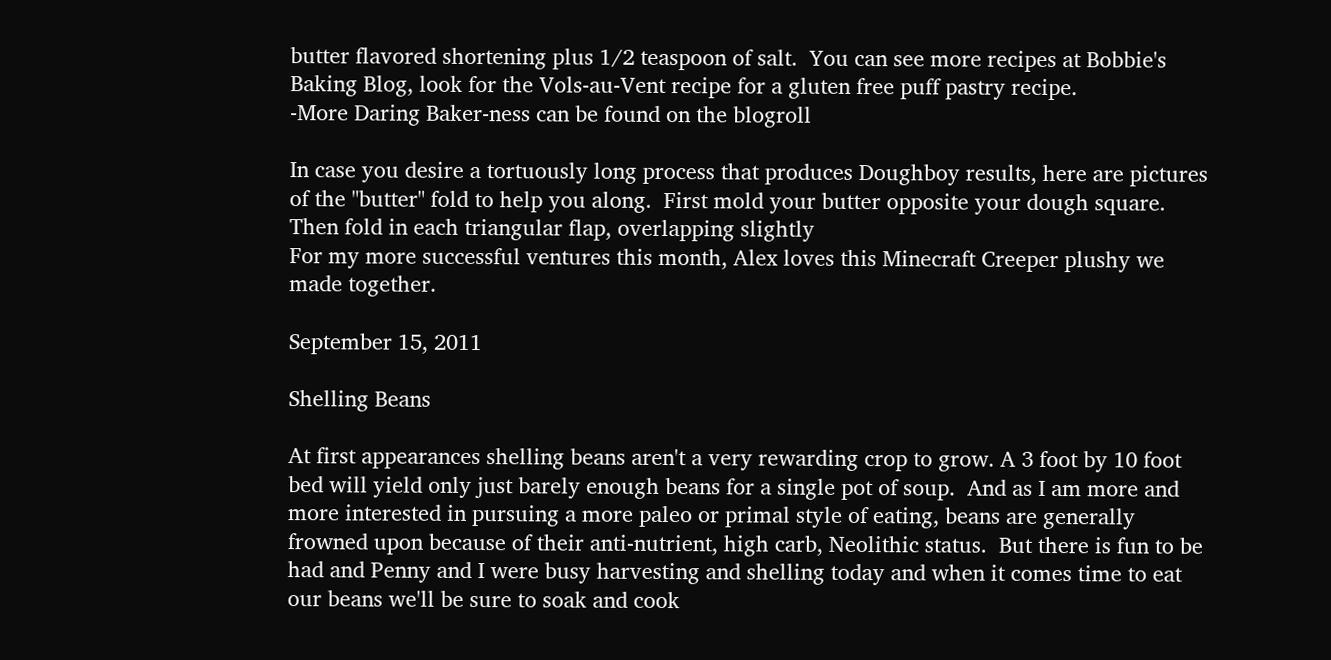butter flavored shortening plus 1/2 teaspoon of salt.  You can see more recipes at Bobbie's Baking Blog, look for the Vols-au-Vent recipe for a gluten free puff pastry recipe.
-More Daring Baker-ness can be found on the blogroll

In case you desire a tortuously long process that produces Doughboy results, here are pictures of the "butter" fold to help you along.  First mold your butter opposite your dough square.
Then fold in each triangular flap, overlapping slightly
For my more successful ventures this month, Alex loves this Minecraft Creeper plushy we made together.

September 15, 2011

Shelling Beans

At first appearances shelling beans aren't a very rewarding crop to grow. A 3 foot by 10 foot bed will yield only just barely enough beans for a single pot of soup.  And as I am more and more interested in pursuing a more paleo or primal style of eating, beans are generally frowned upon because of their anti-nutrient, high carb, Neolithic status.  But there is fun to be had and Penny and I were busy harvesting and shelling today and when it comes time to eat our beans we'll be sure to soak and cook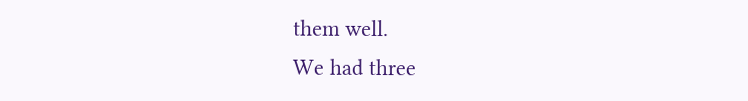them well.
We had three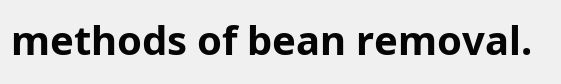methods of bean removal.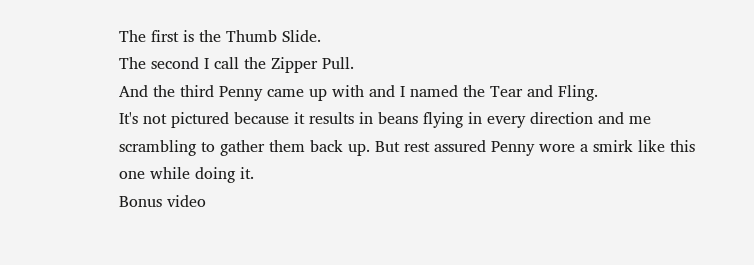The first is the Thumb Slide.
The second I call the Zipper Pull.
And the third Penny came up with and I named the Tear and Fling.
It's not pictured because it results in beans flying in every direction and me scrambling to gather them back up. But rest assured Penny wore a smirk like this one while doing it.
Bonus video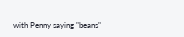with Penny saying "beans"